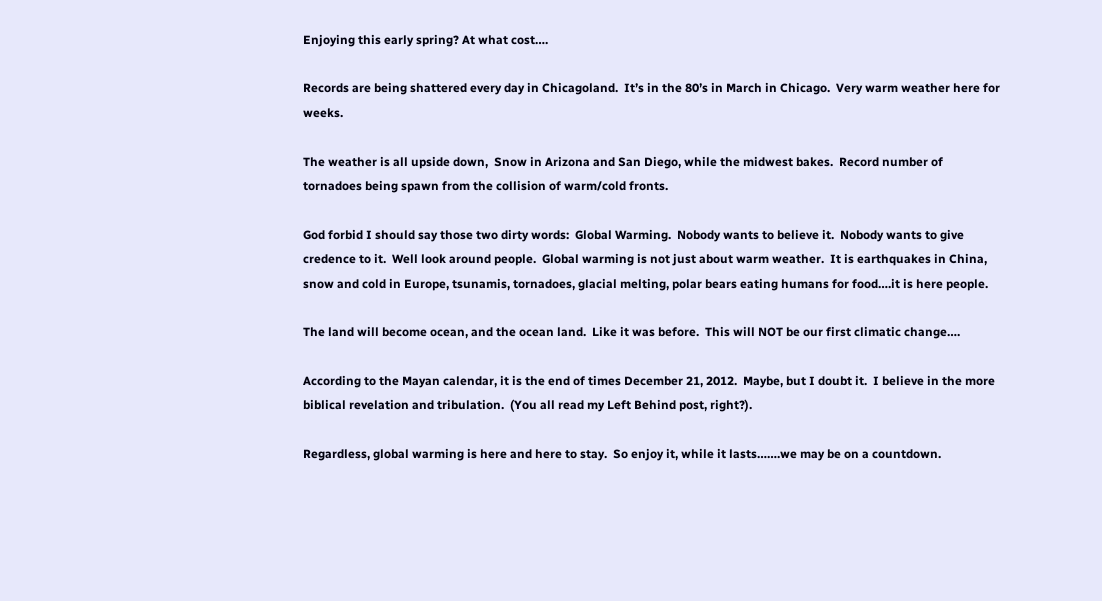Enjoying this early spring? At what cost….

Records are being shattered every day in Chicagoland.  It’s in the 80’s in March in Chicago.  Very warm weather here for weeks.

The weather is all upside down,  Snow in Arizona and San Diego, while the midwest bakes.  Record number of tornadoes being spawn from the collision of warm/cold fronts.

God forbid I should say those two dirty words:  Global Warming.  Nobody wants to believe it.  Nobody wants to give credence to it.  Well look around people.  Global warming is not just about warm weather.  It is earthquakes in China, snow and cold in Europe, tsunamis, tornadoes, glacial melting, polar bears eating humans for food….it is here people.

The land will become ocean, and the ocean land.  Like it was before.  This will NOT be our first climatic change….

According to the Mayan calendar, it is the end of times December 21, 2012.  Maybe, but I doubt it.  I believe in the more biblical revelation and tribulation.  (You all read my Left Behind post, right?).

Regardless, global warming is here and here to stay.  So enjoy it, while it lasts…….we may be on a countdown.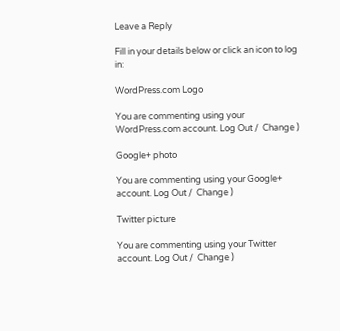Leave a Reply

Fill in your details below or click an icon to log in:

WordPress.com Logo

You are commenting using your WordPress.com account. Log Out /  Change )

Google+ photo

You are commenting using your Google+ account. Log Out /  Change )

Twitter picture

You are commenting using your Twitter account. Log Out /  Change )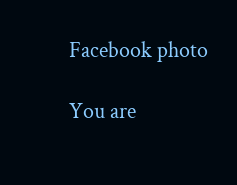Facebook photo

You are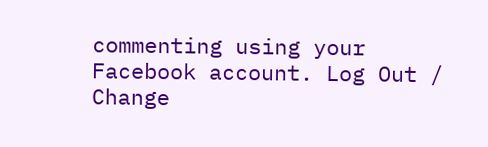commenting using your Facebook account. Log Out /  Change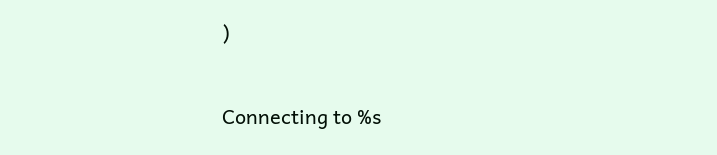)


Connecting to %s